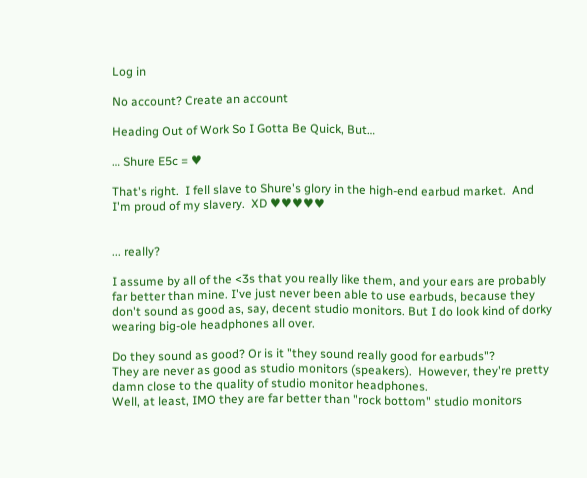Log in

No account? Create an account

Heading Out of Work So I Gotta Be Quick, But…

… Shure E5c = ♥

That's right.  I fell slave to Shure's glory in the high-end earbud market.  And I'm proud of my slavery.  XD ♥♥♥♥♥


... really?

I assume by all of the <3s that you really like them, and your ears are probably far better than mine. I've just never been able to use earbuds, because they don't sound as good as, say, decent studio monitors. But I do look kind of dorky wearing big-ole headphones all over.

Do they sound as good? Or is it "they sound really good for earbuds"?
They are never as good as studio monitors (speakers).  However, they're pretty damn close to the quality of studio monitor headphones.
Well, at least, IMO they are far better than "rock bottom" studio monitors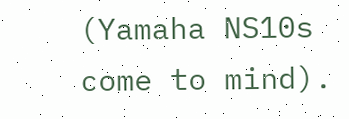(Yamaha NS10s come to mind).